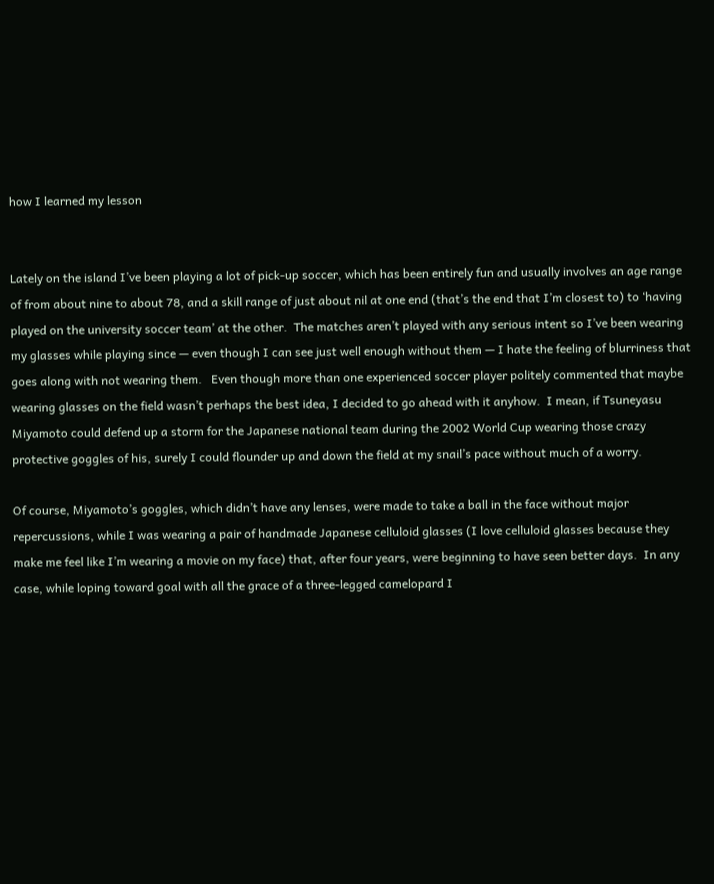how I learned my lesson


Lately on the island I’ve been playing a lot of pick-up soccer, which has been entirely fun and usually involves an age range of from about nine to about 78, and a skill range of just about nil at one end (that’s the end that I’m closest to) to ‘having played on the university soccer team’ at the other.  The matches aren’t played with any serious intent so I’ve been wearing my glasses while playing since — even though I can see just well enough without them — I hate the feeling of blurriness that goes along with not wearing them.   Even though more than one experienced soccer player politely commented that maybe wearing glasses on the field wasn’t perhaps the best idea, I decided to go ahead with it anyhow.  I mean, if Tsuneyasu Miyamoto could defend up a storm for the Japanese national team during the 2002 World Cup wearing those crazy protective goggles of his, surely I could flounder up and down the field at my snail’s pace without much of a worry.

Of course, Miyamoto’s goggles, which didn’t have any lenses, were made to take a ball in the face without major repercussions, while I was wearing a pair of handmade Japanese celluloid glasses (I love celluloid glasses because they make me feel like I’m wearing a movie on my face) that, after four years, were beginning to have seen better days.  In any case, while loping toward goal with all the grace of a three-legged camelopard I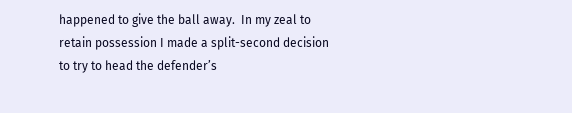happened to give the ball away.  In my zeal to retain possession I made a split-second decision to try to head the defender’s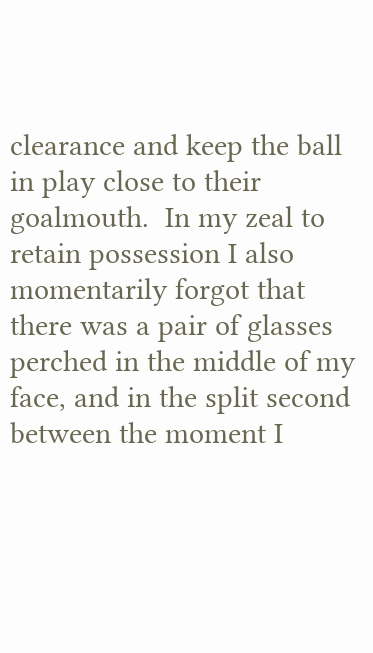clearance and keep the ball in play close to their goalmouth.  In my zeal to retain possession I also momentarily forgot that there was a pair of glasses perched in the middle of my face, and in the split second between the moment I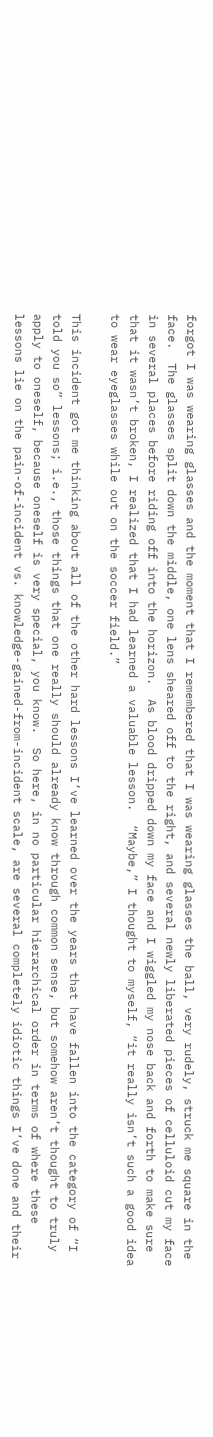forgot I was wearing glasses and the moment that I remembered that I was wearing glasses the ball, very rudely, struck me square in the face.  The glasses split down the middle, one lens sheared off to the right, and several newly liberated pieces of celluloid cut my face in several places before riding off into the horizon.  As blood dripped down my face and I wiggled my nose back and forth to make sure that it wasn’t broken, I realized that I had learned a valuable lesson.  “Maybe,” I thought to myself, “it really isn’t such a good idea to wear eyeglasses while out on the soccer field.”

This incident got me thinking about all of the other hard lessons I’ve learned over the years that have fallen into the category of “I told you so” lessons; i.e., those things that one really should already know through common sense, but somehow aren’t thought to truly apply to oneself, because oneself is very special, you know.  So here, in no particular hierarchical order in terms of where these lessons lie on the pain-of-incident vs. knowledge-gained-from-incident scale, are several completely idiotic things I’ve done and their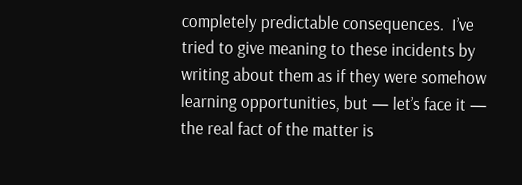completely predictable consequences.  I’ve tried to give meaning to these incidents by writing about them as if they were somehow learning opportunities, but — let’s face it — the real fact of the matter is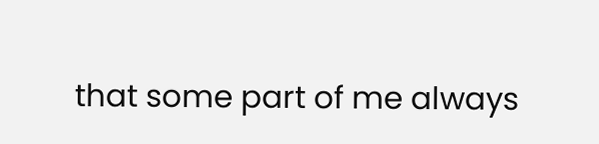that some part of me always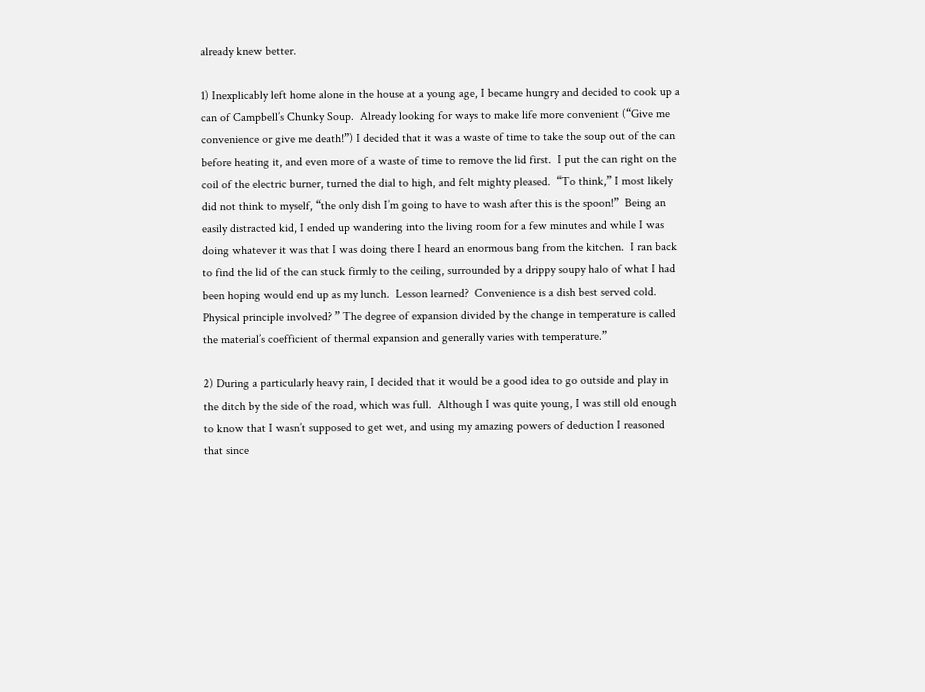already knew better.

1) Inexplicably left home alone in the house at a young age, I became hungry and decided to cook up a can of Campbell’s Chunky Soup.  Already looking for ways to make life more convenient (“Give me convenience or give me death!”) I decided that it was a waste of time to take the soup out of the can before heating it, and even more of a waste of time to remove the lid first.  I put the can right on the coil of the electric burner, turned the dial to high, and felt mighty pleased.  “To think,” I most likely did not think to myself, “the only dish I’m going to have to wash after this is the spoon!”  Being an easily distracted kid, I ended up wandering into the living room for a few minutes and while I was doing whatever it was that I was doing there I heard an enormous bang from the kitchen.  I ran back to find the lid of the can stuck firmly to the ceiling, surrounded by a drippy soupy halo of what I had been hoping would end up as my lunch.  Lesson learned?  Convenience is a dish best served cold.  Physical principle involved? ” The degree of expansion divided by the change in temperature is called the material’s coefficient of thermal expansion and generally varies with temperature.”

2) During a particularly heavy rain, I decided that it would be a good idea to go outside and play in the ditch by the side of the road, which was full.  Although I was quite young, I was still old enough to know that I wasn’t supposed to get wet, and using my amazing powers of deduction I reasoned that since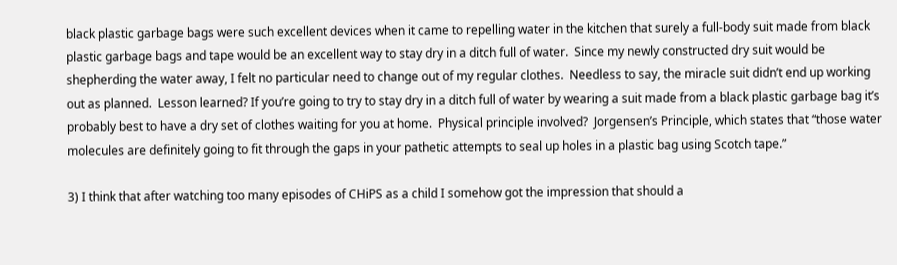black plastic garbage bags were such excellent devices when it came to repelling water in the kitchen that surely a full-body suit made from black plastic garbage bags and tape would be an excellent way to stay dry in a ditch full of water.  Since my newly constructed dry suit would be shepherding the water away, I felt no particular need to change out of my regular clothes.  Needless to say, the miracle suit didn’t end up working out as planned.  Lesson learned? If you’re going to try to stay dry in a ditch full of water by wearing a suit made from a black plastic garbage bag it’s probably best to have a dry set of clothes waiting for you at home.  Physical principle involved?  Jorgensen’s Principle, which states that “those water molecules are definitely going to fit through the gaps in your pathetic attempts to seal up holes in a plastic bag using Scotch tape.”

3) I think that after watching too many episodes of CHiPS as a child I somehow got the impression that should a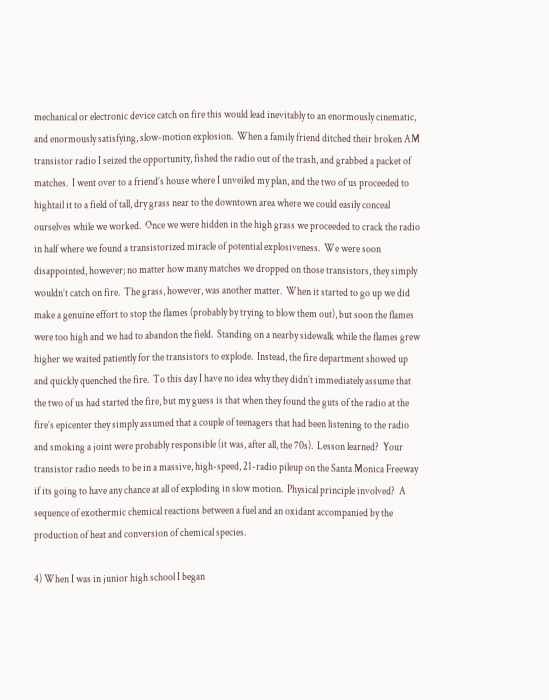mechanical or electronic device catch on fire this would lead inevitably to an enormously cinematic, and enormously satisfying, slow-motion explosion.  When a family friend ditched their broken AM transistor radio I seized the opportunity, fished the radio out of the trash, and grabbed a packet of matches.  I went over to a friend’s house where I unveiled my plan, and the two of us proceeded to hightail it to a field of tall, dry grass near to the downtown area where we could easily conceal ourselves while we worked.  Once we were hidden in the high grass we proceeded to crack the radio in half where we found a transistorized miracle of potential explosiveness.  We were soon disappointed, however; no matter how many matches we dropped on those transistors, they simply wouldn’t catch on fire.  The grass, however, was another matter.  When it started to go up we did make a genuine effort to stop the flames (probably by trying to blow them out), but soon the flames were too high and we had to abandon the field.  Standing on a nearby sidewalk while the flames grew higher we waited patiently for the transistors to explode.  Instead, the fire department showed up and quickly quenched the fire.  To this day I have no idea why they didn’t immediately assume that the two of us had started the fire, but my guess is that when they found the guts of the radio at the fire’s epicenter they simply assumed that a couple of teenagers that had been listening to the radio and smoking a joint were probably responsible (it was, after all, the 70s).  Lesson learned?  Your transistor radio needs to be in a massive, high-speed, 21-radio pileup on the Santa Monica Freeway if its going to have any chance at all of exploding in slow motion.  Physical principle involved?  A sequence of exothermic chemical reactions between a fuel and an oxidant accompanied by the production of heat and conversion of chemical species.

4) When I was in junior high school I began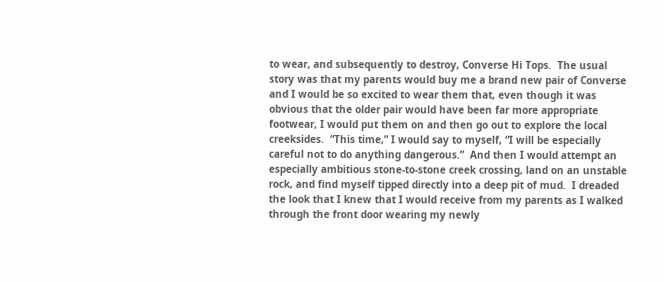to wear, and subsequently to destroy, Converse Hi Tops.  The usual story was that my parents would buy me a brand new pair of Converse and I would be so excited to wear them that, even though it was obvious that the older pair would have been far more appropriate footwear, I would put them on and then go out to explore the local creeksides.  “This time,” I would say to myself, “I will be especially careful not to do anything dangerous.”  And then I would attempt an especially ambitious stone-to-stone creek crossing, land on an unstable rock, and find myself tipped directly into a deep pit of mud.  I dreaded the look that I knew that I would receive from my parents as I walked through the front door wearing my newly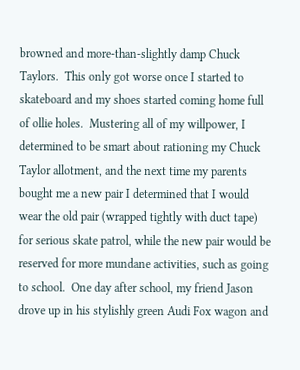browned and more-than-slightly damp Chuck Taylors.  This only got worse once I started to skateboard and my shoes started coming home full of ollie holes.  Mustering all of my willpower, I determined to be smart about rationing my Chuck Taylor allotment, and the next time my parents bought me a new pair I determined that I would wear the old pair (wrapped tightly with duct tape) for serious skate patrol, while the new pair would be reserved for more mundane activities, such as going to school.  One day after school, my friend Jason drove up in his stylishly green Audi Fox wagon and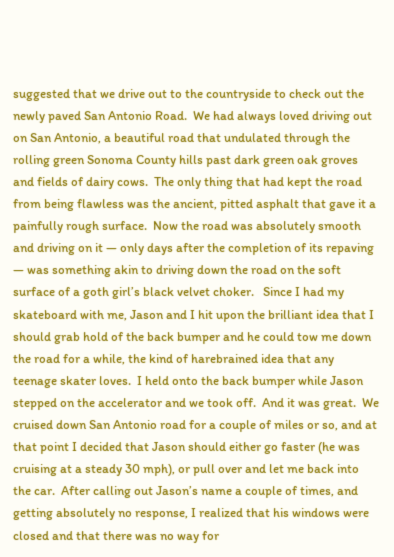suggested that we drive out to the countryside to check out the newly paved San Antonio Road.  We had always loved driving out on San Antonio, a beautiful road that undulated through the rolling green Sonoma County hills past dark green oak groves and fields of dairy cows.  The only thing that had kept the road from being flawless was the ancient, pitted asphalt that gave it a painfully rough surface.  Now the road was absolutely smooth and driving on it — only days after the completion of its repaving — was something akin to driving down the road on the soft surface of a goth girl’s black velvet choker.   Since I had my skateboard with me, Jason and I hit upon the brilliant idea that I should grab hold of the back bumper and he could tow me down the road for a while, the kind of harebrained idea that any teenage skater loves.  I held onto the back bumper while Jason stepped on the accelerator and we took off.  And it was great.  We cruised down San Antonio road for a couple of miles or so, and at that point I decided that Jason should either go faster (he was cruising at a steady 30 mph), or pull over and let me back into the car.  After calling out Jason’s name a couple of times, and getting absolutely no response, I realized that his windows were closed and that there was no way for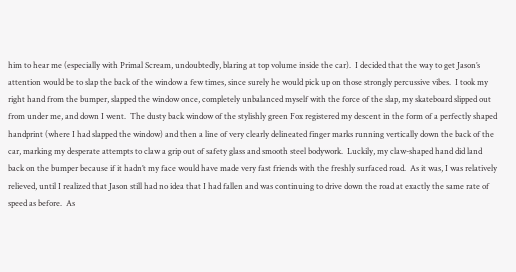him to hear me (especially with Primal Scream, undoubtedly, blaring at top volume inside the car).  I decided that the way to get Jason’s attention would be to slap the back of the window a few times, since surely he would pick up on those strongly percussive vibes.  I took my right hand from the bumper, slapped the window once, completely unbalanced myself with the force of the slap, my skateboard slipped out from under me, and down I went.  The dusty back window of the stylishly green Fox registered my descent in the form of a perfectly shaped handprint (where I had slapped the window) and then a line of very clearly delineated finger marks running vertically down the back of the car, marking my desperate attempts to claw a grip out of safety glass and smooth steel bodywork.  Luckily, my claw-shaped hand did land back on the bumper because if it hadn’t my face would have made very fast friends with the freshly surfaced road.  As it was, I was relatively relieved, until I realized that Jason still had no idea that I had fallen and was continuing to drive down the road at exactly the same rate of speed as before.  As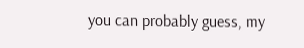you can probably guess, my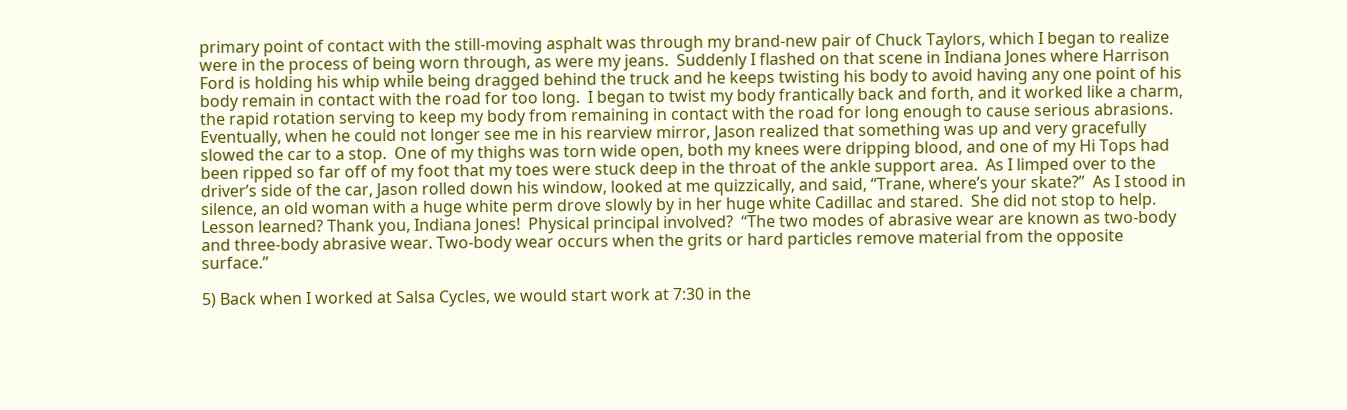primary point of contact with the still-moving asphalt was through my brand-new pair of Chuck Taylors, which I began to realize were in the process of being worn through, as were my jeans.  Suddenly I flashed on that scene in Indiana Jones where Harrison Ford is holding his whip while being dragged behind the truck and he keeps twisting his body to avoid having any one point of his body remain in contact with the road for too long.  I began to twist my body frantically back and forth, and it worked like a charm, the rapid rotation serving to keep my body from remaining in contact with the road for long enough to cause serious abrasions.  Eventually, when he could not longer see me in his rearview mirror, Jason realized that something was up and very gracefully slowed the car to a stop.  One of my thighs was torn wide open, both my knees were dripping blood, and one of my Hi Tops had been ripped so far off of my foot that my toes were stuck deep in the throat of the ankle support area.  As I limped over to the driver’s side of the car, Jason rolled down his window, looked at me quizzically, and said, “Trane, where’s your skate?”  As I stood in silence, an old woman with a huge white perm drove slowly by in her huge white Cadillac and stared.  She did not stop to help.  Lesson learned? Thank you, Indiana Jones!  Physical principal involved?  “The two modes of abrasive wear are known as two-body and three-body abrasive wear. Two-body wear occurs when the grits or hard particles remove material from the opposite surface.”

5) Back when I worked at Salsa Cycles, we would start work at 7:30 in the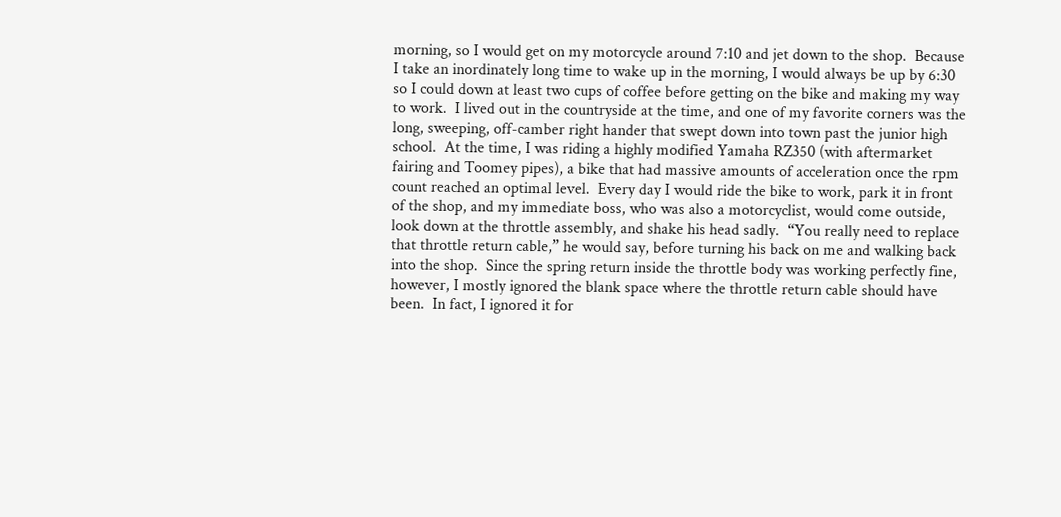morning, so I would get on my motorcycle around 7:10 and jet down to the shop.  Because I take an inordinately long time to wake up in the morning, I would always be up by 6:30 so I could down at least two cups of coffee before getting on the bike and making my way to work.  I lived out in the countryside at the time, and one of my favorite corners was the long, sweeping, off-camber right hander that swept down into town past the junior high school.  At the time, I was riding a highly modified Yamaha RZ350 (with aftermarket fairing and Toomey pipes), a bike that had massive amounts of acceleration once the rpm count reached an optimal level.  Every day I would ride the bike to work, park it in front of the shop, and my immediate boss, who was also a motorcyclist, would come outside, look down at the throttle assembly, and shake his head sadly.  “You really need to replace that throttle return cable,” he would say, before turning his back on me and walking back into the shop.  Since the spring return inside the throttle body was working perfectly fine, however, I mostly ignored the blank space where the throttle return cable should have been.  In fact, I ignored it for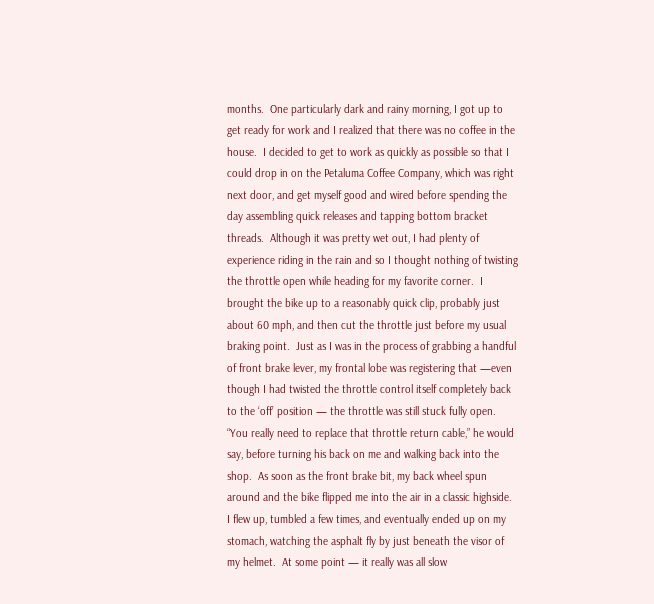months.  One particularly dark and rainy morning, I got up to get ready for work and I realized that there was no coffee in the house.  I decided to get to work as quickly as possible so that I could drop in on the Petaluma Coffee Company, which was right next door, and get myself good and wired before spending the day assembling quick releases and tapping bottom bracket threads.  Although it was pretty wet out, I had plenty of experience riding in the rain and so I thought nothing of twisting the throttle open while heading for my favorite corner.  I brought the bike up to a reasonably quick clip, probably just about 60 mph, and then cut the throttle just before my usual braking point.  Just as I was in the process of grabbing a handful of front brake lever, my frontal lobe was registering that —even though I had twisted the throttle control itself completely back to the ‘off’ position — the throttle was still stuck fully open. “You really need to replace that throttle return cable,” he would say, before turning his back on me and walking back into the shop.  As soon as the front brake bit, my back wheel spun around and the bike flipped me into the air in a classic highside.  I flew up, tumbled a few times, and eventually ended up on my stomach, watching the asphalt fly by just beneath the visor of my helmet.  At some point — it really was all slow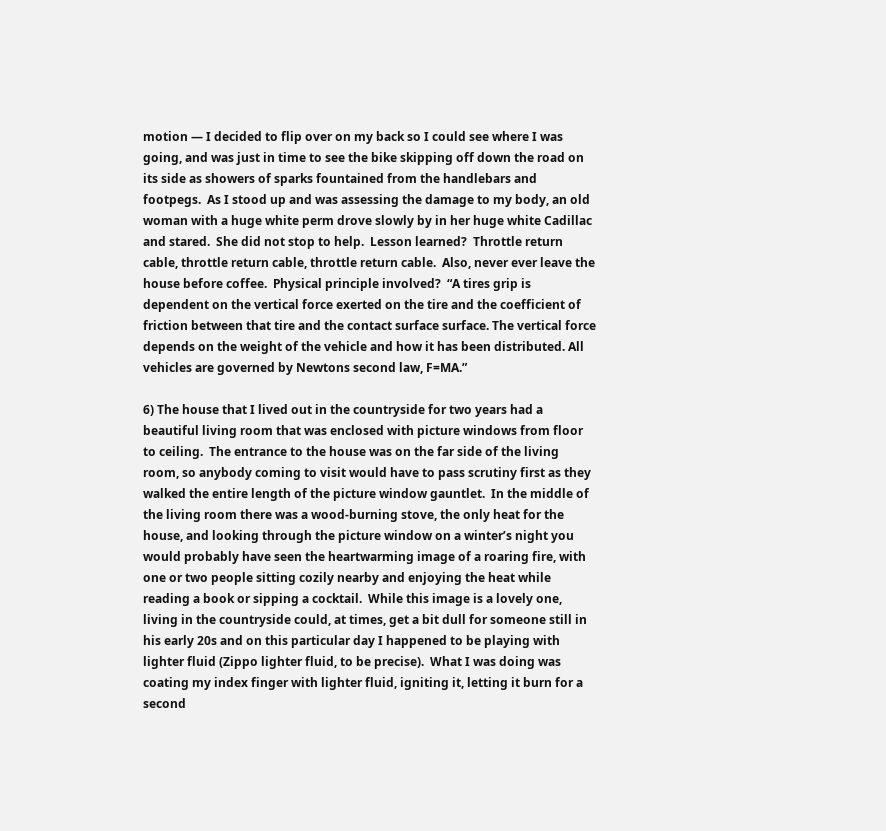motion — I decided to flip over on my back so I could see where I was going, and was just in time to see the bike skipping off down the road on its side as showers of sparks fountained from the handlebars and footpegs.  As I stood up and was assessing the damage to my body, an old woman with a huge white perm drove slowly by in her huge white Cadillac and stared.  She did not stop to help.  Lesson learned?  Throttle return cable, throttle return cable, throttle return cable.  Also, never ever leave the house before coffee.  Physical principle involved?  “A tires grip is dependent on the vertical force exerted on the tire and the coefficient of friction between that tire and the contact surface surface. The vertical force depends on the weight of the vehicle and how it has been distributed. All vehicles are governed by Newtons second law, F=MA.”

6) The house that I lived out in the countryside for two years had a beautiful living room that was enclosed with picture windows from floor to ceiling.  The entrance to the house was on the far side of the living room, so anybody coming to visit would have to pass scrutiny first as they walked the entire length of the picture window gauntlet.  In the middle of the living room there was a wood-burning stove, the only heat for the house, and looking through the picture window on a winter’s night you would probably have seen the heartwarming image of a roaring fire, with one or two people sitting cozily nearby and enjoying the heat while reading a book or sipping a cocktail.  While this image is a lovely one, living in the countryside could, at times, get a bit dull for someone still in his early 20s and on this particular day I happened to be playing with lighter fluid (Zippo lighter fluid, to be precise).  What I was doing was coating my index finger with lighter fluid, igniting it, letting it burn for a second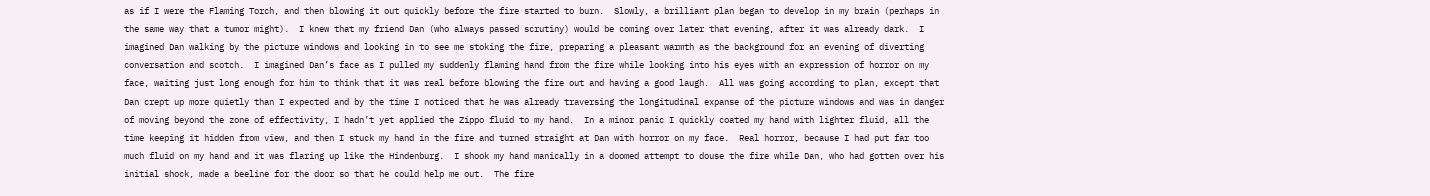as if I were the Flaming Torch, and then blowing it out quickly before the fire started to burn.  Slowly, a brilliant plan began to develop in my brain (perhaps in the same way that a tumor might).  I knew that my friend Dan (who always passed scrutiny) would be coming over later that evening, after it was already dark.  I imagined Dan walking by the picture windows and looking in to see me stoking the fire, preparing a pleasant warmth as the background for an evening of diverting conversation and scotch.  I imagined Dan’s face as I pulled my suddenly flaming hand from the fire while looking into his eyes with an expression of horror on my face, waiting just long enough for him to think that it was real before blowing the fire out and having a good laugh.  All was going according to plan, except that Dan crept up more quietly than I expected and by the time I noticed that he was already traversing the longitudinal expanse of the picture windows and was in danger of moving beyond the zone of effectivity, I hadn’t yet applied the Zippo fluid to my hand.  In a minor panic I quickly coated my hand with lighter fluid, all the time keeping it hidden from view, and then I stuck my hand in the fire and turned straight at Dan with horror on my face.  Real horror, because I had put far too much fluid on my hand and it was flaring up like the Hindenburg.  I shook my hand manically in a doomed attempt to douse the fire while Dan, who had gotten over his initial shock, made a beeline for the door so that he could help me out.  The fire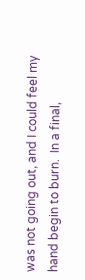was not going out, and I could feel my hand begin to burn.  In a final,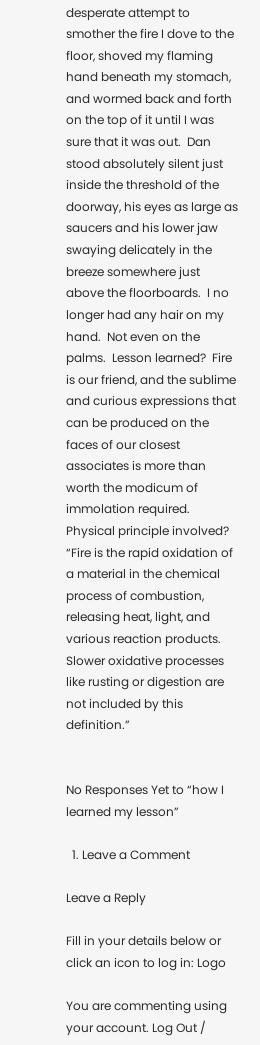desperate attempt to smother the fire I dove to the floor, shoved my flaming hand beneath my stomach, and wormed back and forth on the top of it until I was sure that it was out.  Dan stood absolutely silent just inside the threshold of the doorway, his eyes as large as saucers and his lower jaw swaying delicately in the breeze somewhere just above the floorboards.  I no longer had any hair on my hand.  Not even on the palms.  Lesson learned?  Fire is our friend, and the sublime and curious expressions that can be produced on the faces of our closest associates is more than worth the modicum of immolation required.  Physical principle involved?  “Fire is the rapid oxidation of a material in the chemical process of combustion, releasing heat, light, and various reaction products.  Slower oxidative processes like rusting or digestion are not included by this definition.”


No Responses Yet to “how I learned my lesson”

  1. Leave a Comment

Leave a Reply

Fill in your details below or click an icon to log in: Logo

You are commenting using your account. Log Out /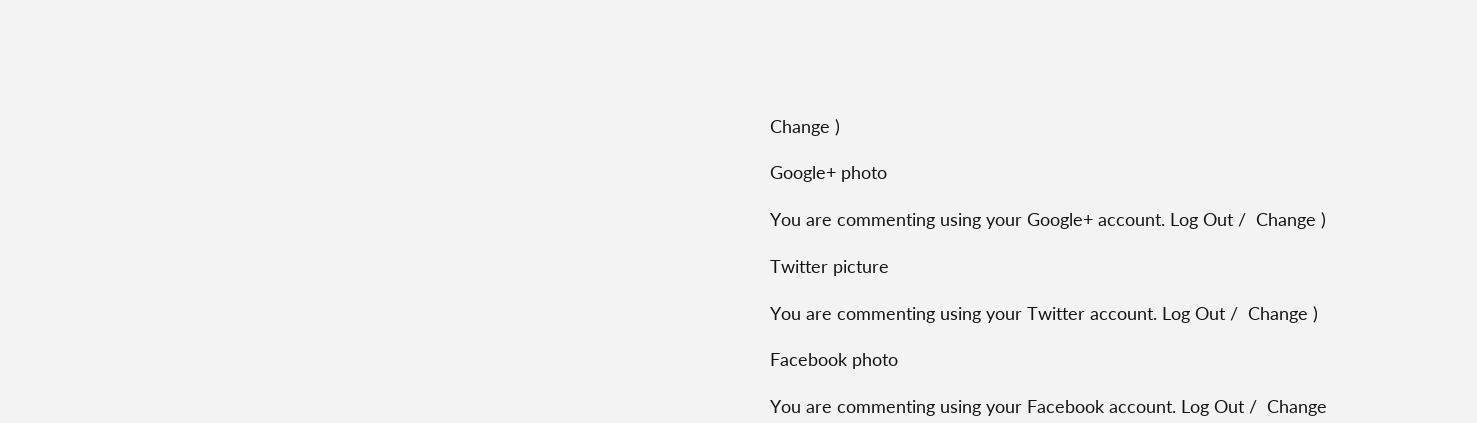Change )

Google+ photo

You are commenting using your Google+ account. Log Out /  Change )

Twitter picture

You are commenting using your Twitter account. Log Out /  Change )

Facebook photo

You are commenting using your Facebook account. Log Out /  Change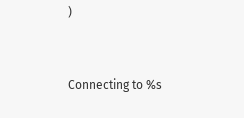)


Connecting to %s